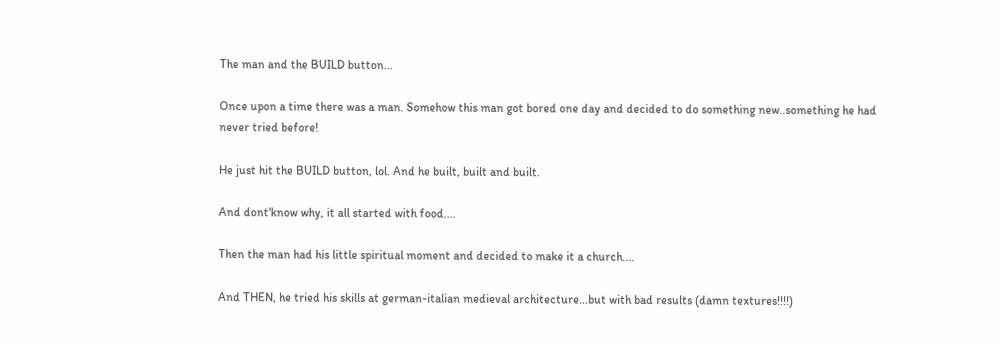The man and the BUILD button...

Once upon a time there was a man. Somehow this man got bored one day and decided to do something new..something he had never tried before!

He just hit the BUILD button, lol. And he built, built and built.

And dont'know why, it all started with food....

Then the man had his little spiritual moment and decided to make it a church....

And THEN, he tried his skills at german-italian medieval architecture...but with bad results (damn textures!!!!)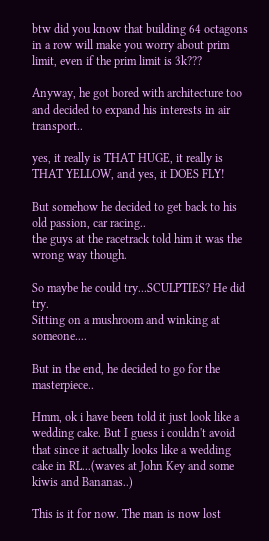btw did you know that building 64 octagons in a row will make you worry about prim limit, even if the prim limit is 3k???

Anyway, he got bored with architecture too and decided to expand his interests in air transport..

yes, it really is THAT HUGE, it really is THAT YELLOW, and yes, it DOES FLY!

But somehow he decided to get back to his old passion, car racing..
the guys at the racetrack told him it was the wrong way though.

So maybe he could try...SCULPTIES? He did try.
Sitting on a mushroom and winking at someone....

But in the end, he decided to go for the masterpiece..

Hmm, ok i have been told it just look like a wedding cake. But I guess i couldn't avoid that since it actually looks like a wedding cake in RL...(waves at John Key and some kiwis and Bananas..)

This is it for now. The man is now lost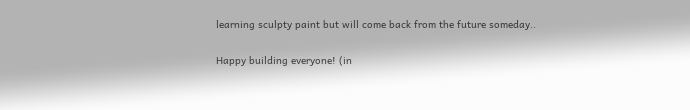learning sculpty paint but will come back from the future someday..

Happy building everyone! (in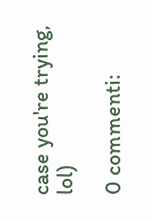case you're trying, lol)

0 commenti: